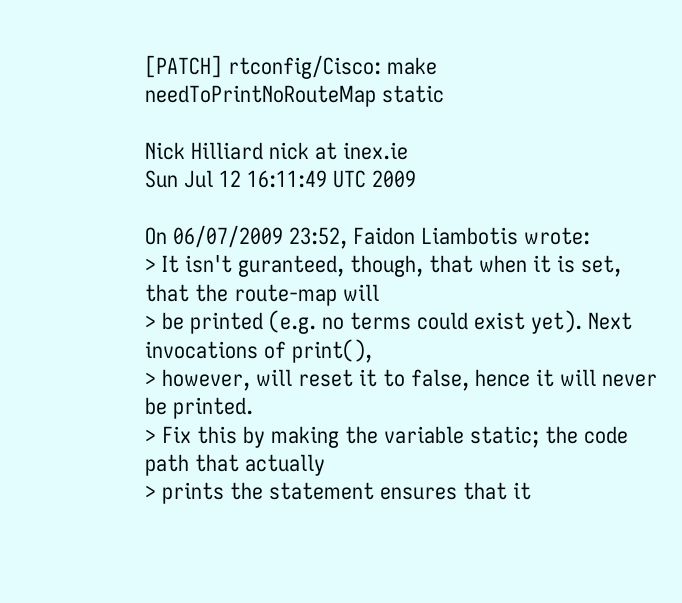[PATCH] rtconfig/Cisco: make needToPrintNoRouteMap static

Nick Hilliard nick at inex.ie
Sun Jul 12 16:11:49 UTC 2009

On 06/07/2009 23:52, Faidon Liambotis wrote:
> It isn't guranteed, though, that when it is set, that the route-map will
> be printed (e.g. no terms could exist yet). Next invocations of print(),
> however, will reset it to false, hence it will never be printed.
> Fix this by making the variable static; the code path that actually
> prints the statement ensures that it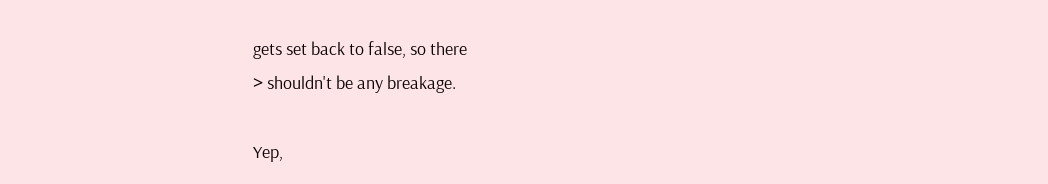gets set back to false, so there
> shouldn't be any breakage.

Yep,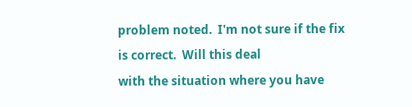problem noted.  I'm not sure if the fix is correct.  Will this deal
with the situation where you have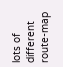lots of different route-map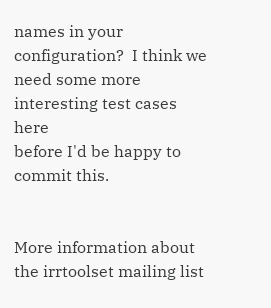names in your
configuration?  I think we need some more interesting test cases here
before I'd be happy to commit this.


More information about the irrtoolset mailing list